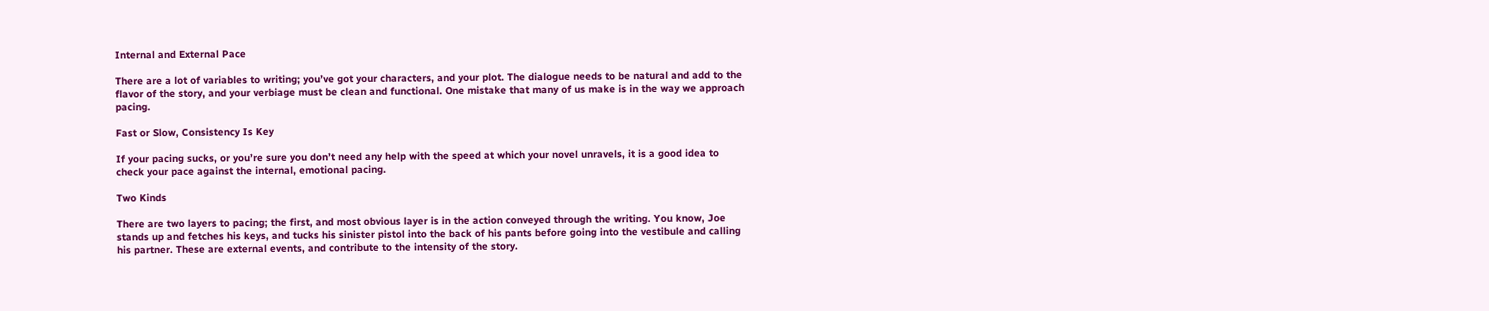Internal and External Pace

There are a lot of variables to writing; you’ve got your characters, and your plot. The dialogue needs to be natural and add to the flavor of the story, and your verbiage must be clean and functional. One mistake that many of us make is in the way we approach pacing.

Fast or Slow, Consistency Is Key

If your pacing sucks, or you’re sure you don’t need any help with the speed at which your novel unravels, it is a good idea to check your pace against the internal, emotional pacing.

Two Kinds

There are two layers to pacing; the first, and most obvious layer is in the action conveyed through the writing. You know, Joe stands up and fetches his keys, and tucks his sinister pistol into the back of his pants before going into the vestibule and calling his partner. These are external events, and contribute to the intensity of the story.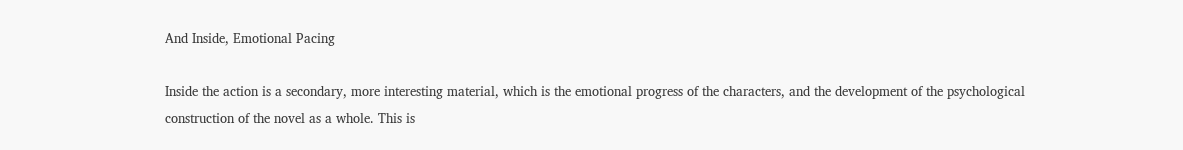And Inside, Emotional Pacing

Inside the action is a secondary, more interesting material, which is the emotional progress of the characters, and the development of the psychological construction of the novel as a whole. This is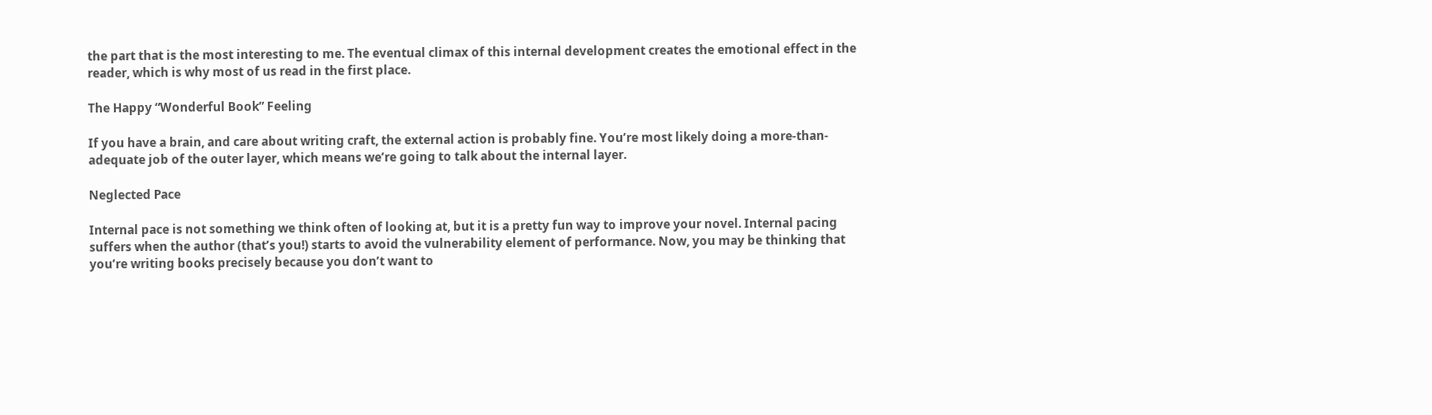the part that is the most interesting to me. The eventual climax of this internal development creates the emotional effect in the reader, which is why most of us read in the first place.

The Happy “Wonderful Book” Feeling

If you have a brain, and care about writing craft, the external action is probably fine. You’re most likely doing a more-than-adequate job of the outer layer, which means we’re going to talk about the internal layer.

Neglected Pace

Internal pace is not something we think often of looking at, but it is a pretty fun way to improve your novel. Internal pacing suffers when the author (that’s you!) starts to avoid the vulnerability element of performance. Now, you may be thinking that you’re writing books precisely because you don’t want to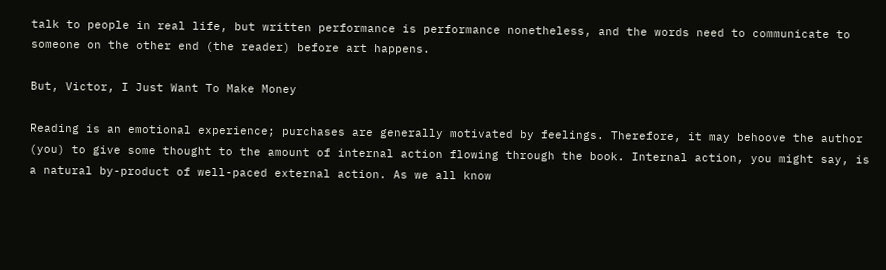talk to people in real life, but written performance is performance nonetheless, and the words need to communicate to someone on the other end (the reader) before art happens.

But, Victor, I Just Want To Make Money

Reading is an emotional experience; purchases are generally motivated by feelings. Therefore, it may behoove the author (you) to give some thought to the amount of internal action flowing through the book. Internal action, you might say, is a natural by-product of well-paced external action. As we all know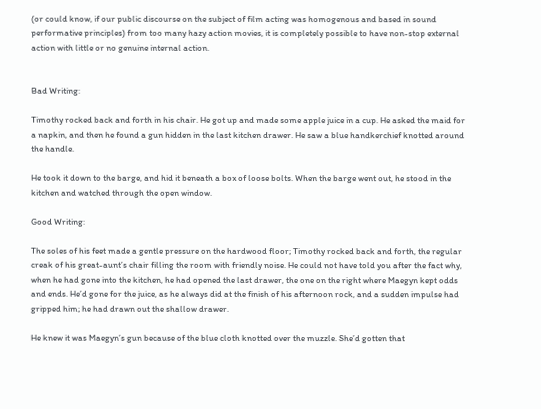(or could know, if our public discourse on the subject of film acting was homogenous and based in sound performative principles) from too many hazy action movies, it is completely possible to have non-stop external action with little or no genuine internal action.


Bad Writing:

Timothy rocked back and forth in his chair. He got up and made some apple juice in a cup. He asked the maid for a napkin, and then he found a gun hidden in the last kitchen drawer. He saw a blue handkerchief knotted around the handle.

He took it down to the barge, and hid it beneath a box of loose bolts. When the barge went out, he stood in the kitchen and watched through the open window.

Good Writing:

The soles of his feet made a gentle pressure on the hardwood floor; Timothy rocked back and forth, the regular creak of his great-aunt’s chair filling the room with friendly noise. He could not have told you after the fact why, when he had gone into the kitchen, he had opened the last drawer, the one on the right where Maegyn kept odds and ends. He’d gone for the juice, as he always did at the finish of his afternoon rock, and a sudden impulse had gripped him; he had drawn out the shallow drawer.

He knew it was Maegyn’s gun because of the blue cloth knotted over the muzzle. She’d gotten that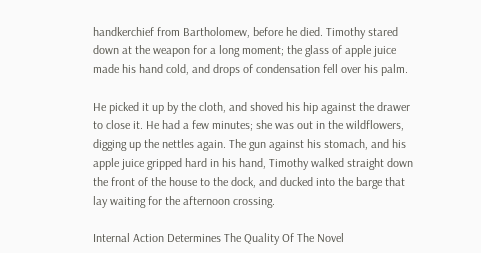handkerchief from Bartholomew, before he died. Timothy stared down at the weapon for a long moment; the glass of apple juice made his hand cold, and drops of condensation fell over his palm.

He picked it up by the cloth, and shoved his hip against the drawer to close it. He had a few minutes; she was out in the wildflowers, digging up the nettles again. The gun against his stomach, and his apple juice gripped hard in his hand, Timothy walked straight down the front of the house to the dock, and ducked into the barge that lay waiting for the afternoon crossing.

Internal Action Determines The Quality Of The Novel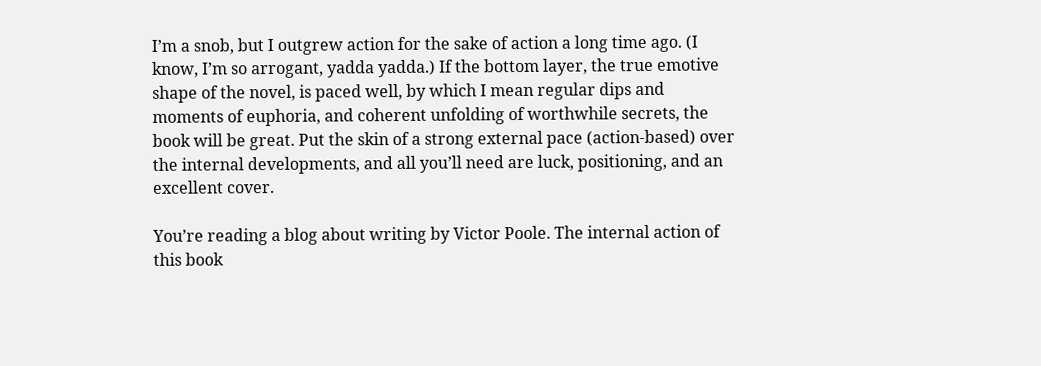I’m a snob, but I outgrew action for the sake of action a long time ago. (I know, I’m so arrogant, yadda yadda.) If the bottom layer, the true emotive shape of the novel, is paced well, by which I mean regular dips and moments of euphoria, and coherent unfolding of worthwhile secrets, the book will be great. Put the skin of a strong external pace (action-based) over the internal developments, and all you’ll need are luck, positioning, and an excellent cover.

You’re reading a blog about writing by Victor Poole. The internal action of this book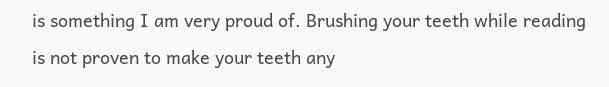is something I am very proud of. Brushing your teeth while reading is not proven to make your teeth any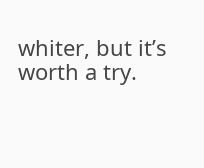whiter, but it’s worth a try.